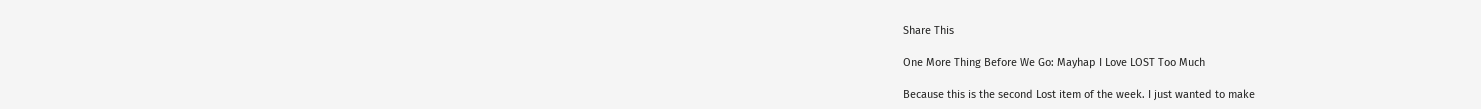Share This

One More Thing Before We Go: Mayhap I Love LOST Too Much

Because this is the second Lost item of the week. I just wanted to make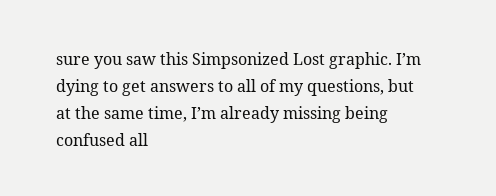sure you saw this Simpsonized Lost graphic. I’m dying to get answers to all of my questions, but at the same time, I’m already missing being confused all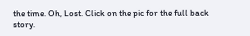the time. Oh, Lost. Click on the pic for the full back story.